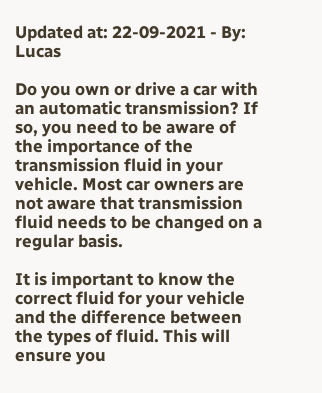Updated at: 22-09-2021 - By: Lucas

Do you own or drive a car with an automatic transmission? If so, you need to be aware of the importance of the transmission fluid in your vehicle. Most car owners are not aware that transmission fluid needs to be changed on a regular basis.

It is important to know the correct fluid for your vehicle and the difference between the types of fluid. This will ensure you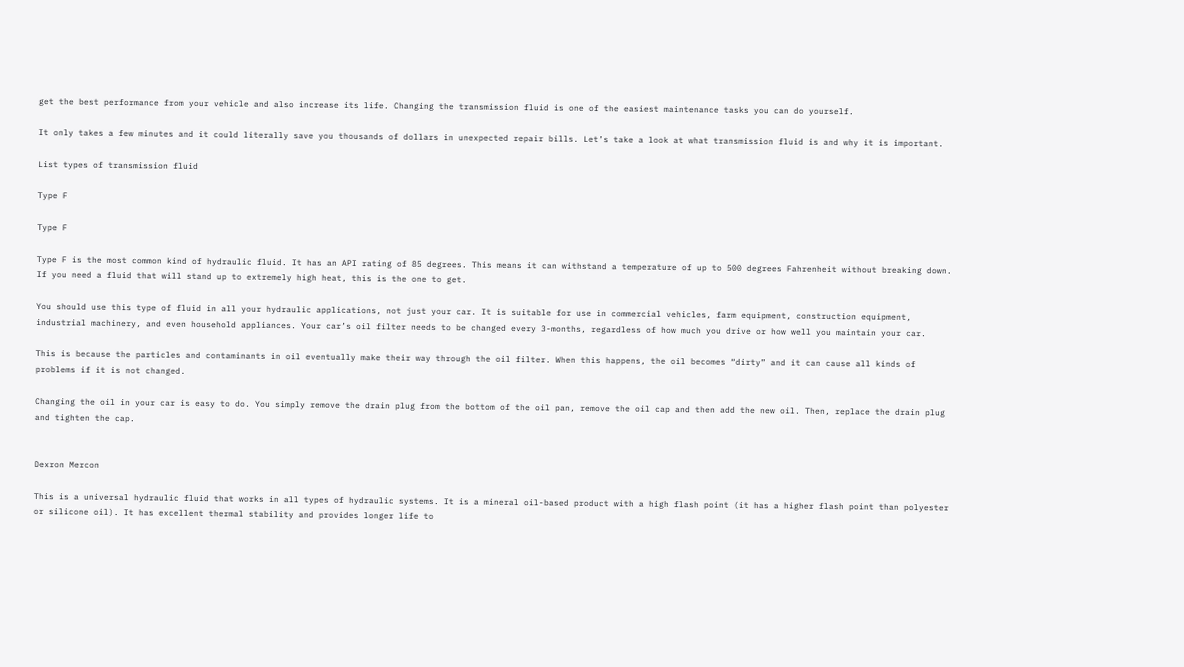get the best performance from your vehicle and also increase its life. Changing the transmission fluid is one of the easiest maintenance tasks you can do yourself.

It only takes a few minutes and it could literally save you thousands of dollars in unexpected repair bills. Let’s take a look at what transmission fluid is and why it is important.

List types of transmission fluid

Type F

Type F

Type F is the most common kind of hydraulic fluid. It has an API rating of 85 degrees. This means it can withstand a temperature of up to 500 degrees Fahrenheit without breaking down. If you need a fluid that will stand up to extremely high heat, this is the one to get.

You should use this type of fluid in all your hydraulic applications, not just your car. It is suitable for use in commercial vehicles, farm equipment, construction equipment, industrial machinery, and even household appliances. Your car’s oil filter needs to be changed every 3-months, regardless of how much you drive or how well you maintain your car.

This is because the particles and contaminants in oil eventually make their way through the oil filter. When this happens, the oil becomes “dirty” and it can cause all kinds of problems if it is not changed.

Changing the oil in your car is easy to do. You simply remove the drain plug from the bottom of the oil pan, remove the oil cap and then add the new oil. Then, replace the drain plug and tighten the cap.


Dexron Mercon

This is a universal hydraulic fluid that works in all types of hydraulic systems. It is a mineral oil-based product with a high flash point (it has a higher flash point than polyester or silicone oil). It has excellent thermal stability and provides longer life to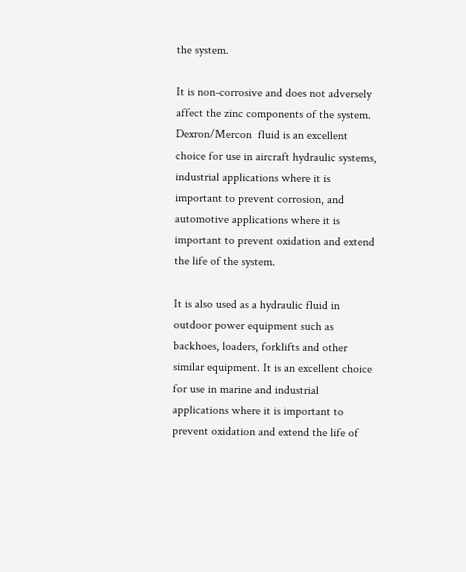the system.

It is non-corrosive and does not adversely affect the zinc components of the system. Dexron/Mercon  fluid is an excellent choice for use in aircraft hydraulic systems, industrial applications where it is important to prevent corrosion, and automotive applications where it is important to prevent oxidation and extend the life of the system.

It is also used as a hydraulic fluid in outdoor power equipment such as backhoes, loaders, forklifts and other similar equipment. It is an excellent choice for use in marine and industrial applications where it is important to prevent oxidation and extend the life of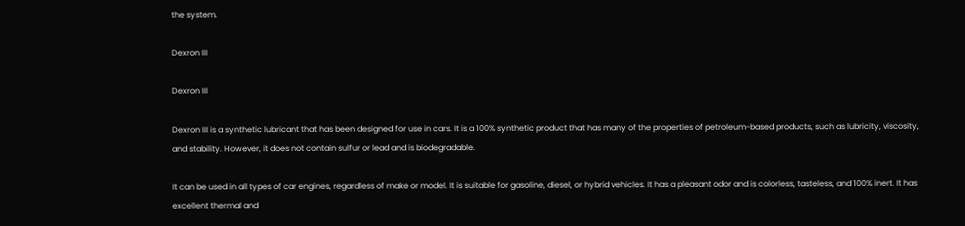the system.

Dexron III

Dexron III

Dexron III is a synthetic lubricant that has been designed for use in cars. It is a 100% synthetic product that has many of the properties of petroleum-based products, such as lubricity, viscosity, and stability. However, it does not contain sulfur or lead and is biodegradable.

It can be used in all types of car engines, regardless of make or model. It is suitable for gasoline, diesel, or hybrid vehicles. It has a pleasant odor and is colorless, tasteless, and 100% inert. It has excellent thermal and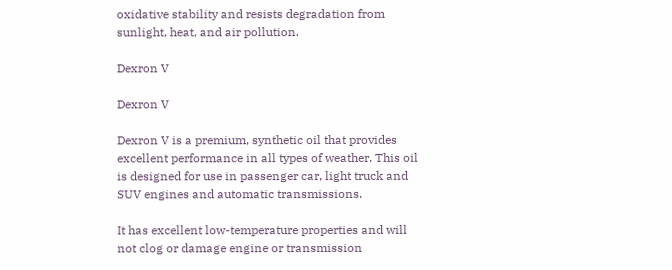oxidative stability and resists degradation from sunlight, heat, and air pollution.

Dexron V

Dexron V

Dexron V is a premium, synthetic oil that provides excellent performance in all types of weather. This oil is designed for use in passenger car, light truck and SUV engines and automatic transmissions.

It has excellent low-temperature properties and will not clog or damage engine or transmission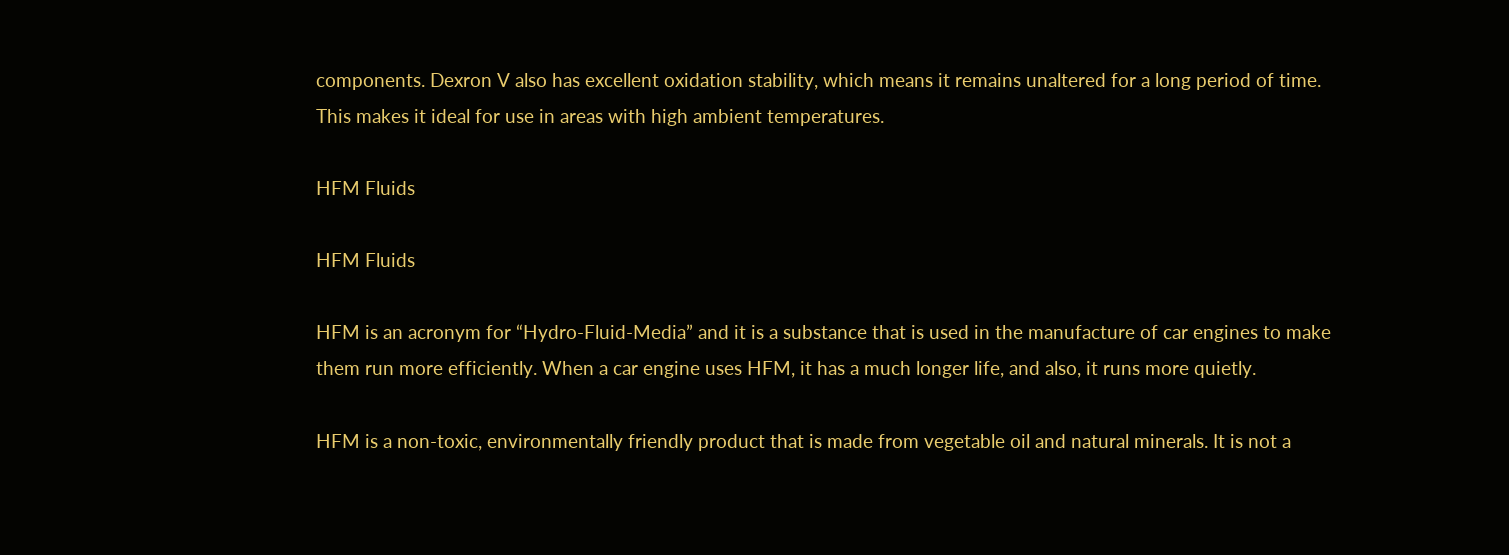components. Dexron V also has excellent oxidation stability, which means it remains unaltered for a long period of time. This makes it ideal for use in areas with high ambient temperatures.

HFM Fluids

HFM Fluids

HFM is an acronym for “Hydro-Fluid-Media” and it is a substance that is used in the manufacture of car engines to make them run more efficiently. When a car engine uses HFM, it has a much longer life, and also, it runs more quietly.

HFM is a non-toxic, environmentally friendly product that is made from vegetable oil and natural minerals. It is not a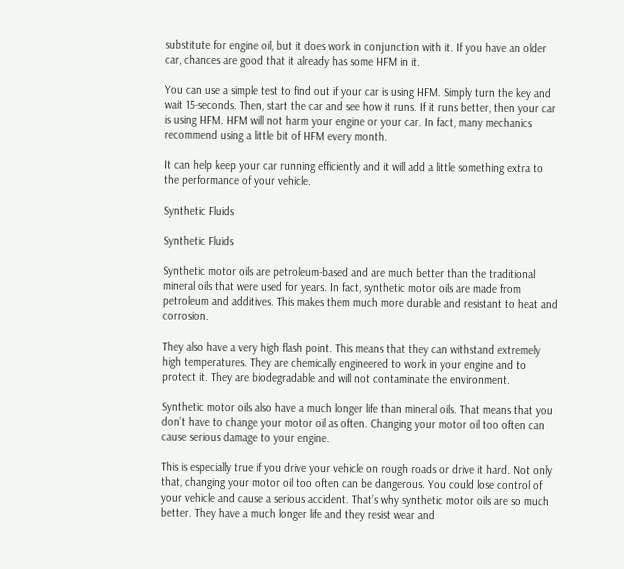substitute for engine oil, but it does work in conjunction with it. If you have an older car, chances are good that it already has some HFM in it.

You can use a simple test to find out if your car is using HFM. Simply turn the key and wait 15-seconds. Then, start the car and see how it runs. If it runs better, then your car is using HFM. HFM will not harm your engine or your car. In fact, many mechanics recommend using a little bit of HFM every month.

It can help keep your car running efficiently and it will add a little something extra to the performance of your vehicle.

Synthetic Fluids

Synthetic Fluids

Synthetic motor oils are petroleum-based and are much better than the traditional mineral oils that were used for years. In fact, synthetic motor oils are made from petroleum and additives. This makes them much more durable and resistant to heat and corrosion.

They also have a very high flash point. This means that they can withstand extremely high temperatures. They are chemically engineered to work in your engine and to protect it. They are biodegradable and will not contaminate the environment.

Synthetic motor oils also have a much longer life than mineral oils. That means that you don’t have to change your motor oil as often. Changing your motor oil too often can cause serious damage to your engine.

This is especially true if you drive your vehicle on rough roads or drive it hard. Not only that, changing your motor oil too often can be dangerous. You could lose control of your vehicle and cause a serious accident. That’s why synthetic motor oils are so much better. They have a much longer life and they resist wear and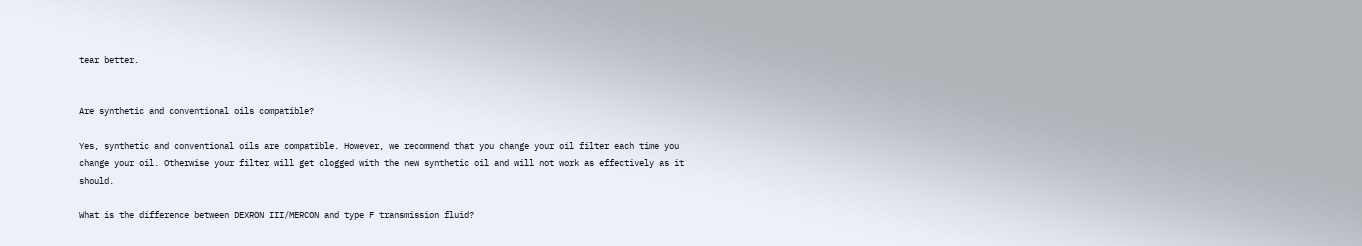tear better.


Are synthetic and conventional oils compatible?

Yes, synthetic and conventional oils are compatible. However, we recommend that you change your oil filter each time you change your oil. Otherwise your filter will get clogged with the new synthetic oil and will not work as effectively as it should.

What is the difference between DEXRON III/MERCON and type F transmission fluid?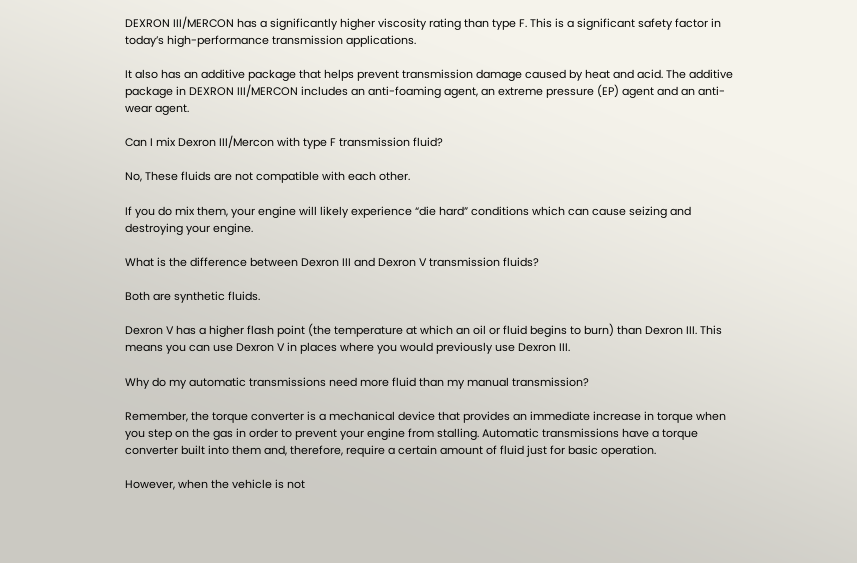DEXRON III/MERCON has a significantly higher viscosity rating than type F. This is a significant safety factor in today’s high-performance transmission applications.

It also has an additive package that helps prevent transmission damage caused by heat and acid. The additive package in DEXRON III/MERCON includes an anti-foaming agent, an extreme pressure (EP) agent and an anti-wear agent.

Can I mix Dexron III/Mercon with type F transmission fluid?

No, These fluids are not compatible with each other.

If you do mix them, your engine will likely experience “die hard” conditions which can cause seizing and destroying your engine.

What is the difference between Dexron III and Dexron V transmission fluids?

Both are synthetic fluids.

Dexron V has a higher flash point (the temperature at which an oil or fluid begins to burn) than Dexron III. This means you can use Dexron V in places where you would previously use Dexron III.

Why do my automatic transmissions need more fluid than my manual transmission?

Remember, the torque converter is a mechanical device that provides an immediate increase in torque when you step on the gas in order to prevent your engine from stalling. Automatic transmissions have a torque converter built into them and, therefore, require a certain amount of fluid just for basic operation.

However, when the vehicle is not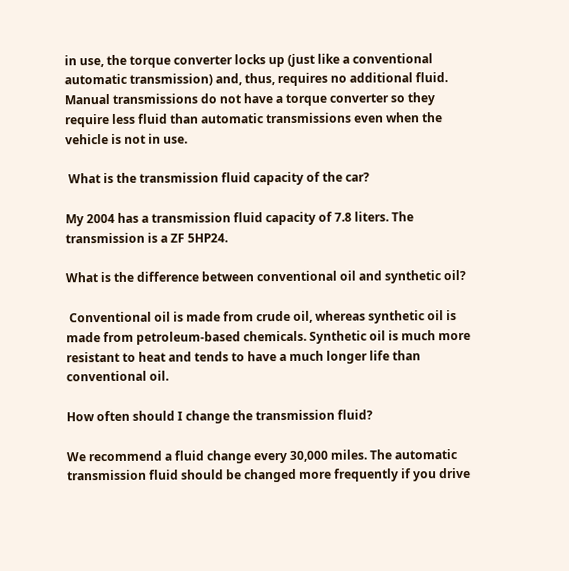in use, the torque converter locks up (just like a conventional automatic transmission) and, thus, requires no additional fluid. Manual transmissions do not have a torque converter so they require less fluid than automatic transmissions even when the vehicle is not in use.

 What is the transmission fluid capacity of the car?

My 2004 has a transmission fluid capacity of 7.8 liters. The transmission is a ZF 5HP24.

What is the difference between conventional oil and synthetic oil?

 Conventional oil is made from crude oil, whereas synthetic oil is made from petroleum-based chemicals. Synthetic oil is much more resistant to heat and tends to have a much longer life than conventional oil.

How often should I change the transmission fluid?

We recommend a fluid change every 30,000 miles. The automatic transmission fluid should be changed more frequently if you drive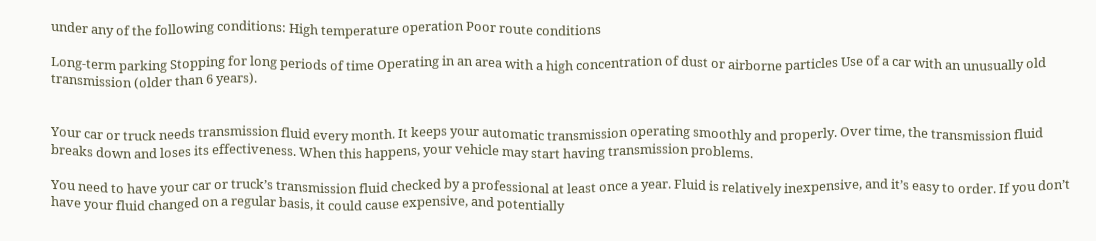under any of the following conditions: High temperature operation Poor route conditions

Long-term parking Stopping for long periods of time Operating in an area with a high concentration of dust or airborne particles Use of a car with an unusually old transmission (older than 6 years).


Your car or truck needs transmission fluid every month. It keeps your automatic transmission operating smoothly and properly. Over time, the transmission fluid breaks down and loses its effectiveness. When this happens, your vehicle may start having transmission problems.

You need to have your car or truck’s transmission fluid checked by a professional at least once a year. Fluid is relatively inexpensive, and it’s easy to order. If you don’t have your fluid changed on a regular basis, it could cause expensive, and potentially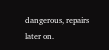dangerous, repairs later on.